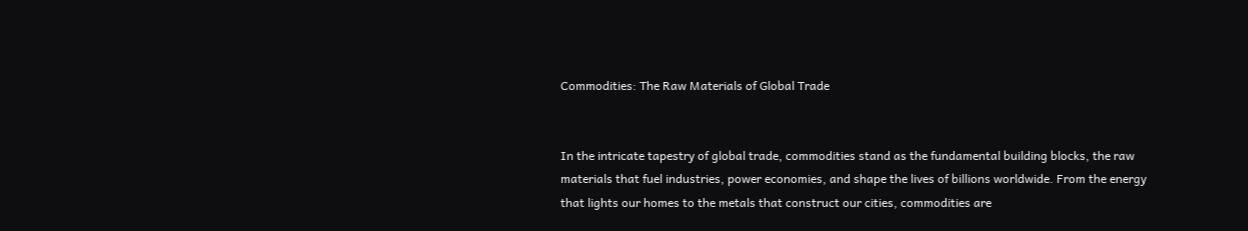Commodities: The Raw Materials of Global Trade


In the intricate tapestry of global trade, commodities stand as the fundamental building blocks, the raw materials that fuel industries, power economies, and shape the lives of billions worldwide. From the energy that lights our homes to the metals that construct our cities, commodities are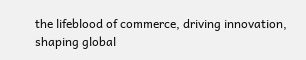the lifeblood of commerce, driving innovation, shaping global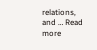relations, and … Read more